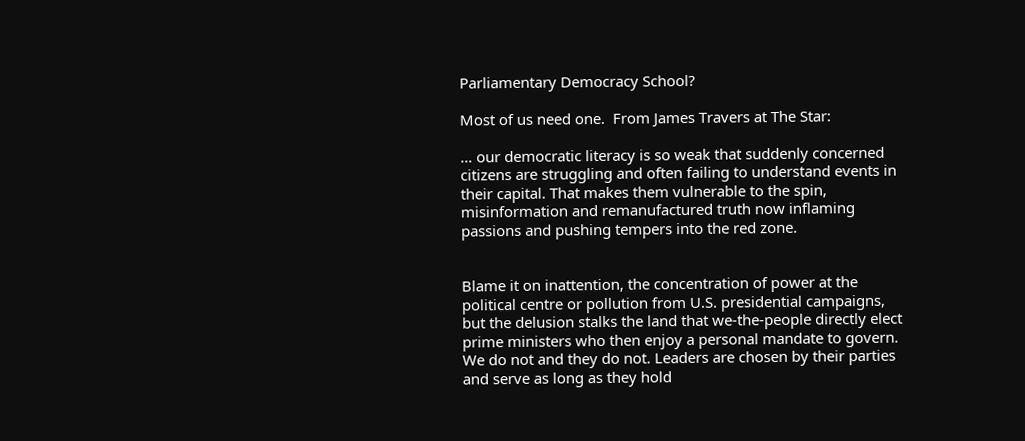Parliamentary Democracy School?

Most of us need one.  From James Travers at The Star:

… our democratic literacy is so weak that suddenly concerned citizens are struggling and often failing to understand events in their capital. That makes them vulnerable to the spin, misinformation and remanufactured truth now inflaming passions and pushing tempers into the red zone.


Blame it on inattention, the concentration of power at the political centre or pollution from U.S. presidential campaigns, but the delusion stalks the land that we-the-people directly elect prime ministers who then enjoy a personal mandate to govern. We do not and they do not. Leaders are chosen by their parties and serve as long as they hold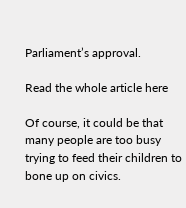Parliament’s approval.

Read the whole article here

Of course, it could be that many people are too busy trying to feed their children to bone up on civics.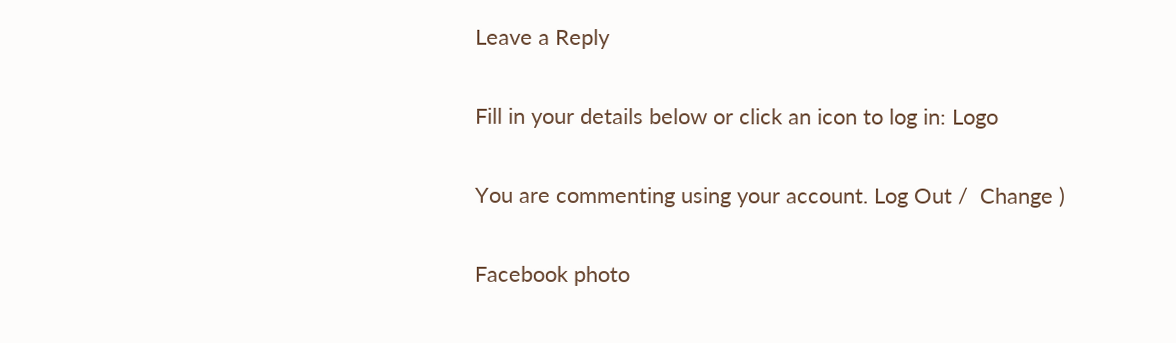Leave a Reply

Fill in your details below or click an icon to log in: Logo

You are commenting using your account. Log Out /  Change )

Facebook photo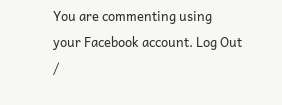You are commenting using your Facebook account. Log Out /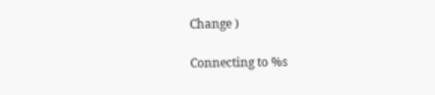Change )

Connecting to %s